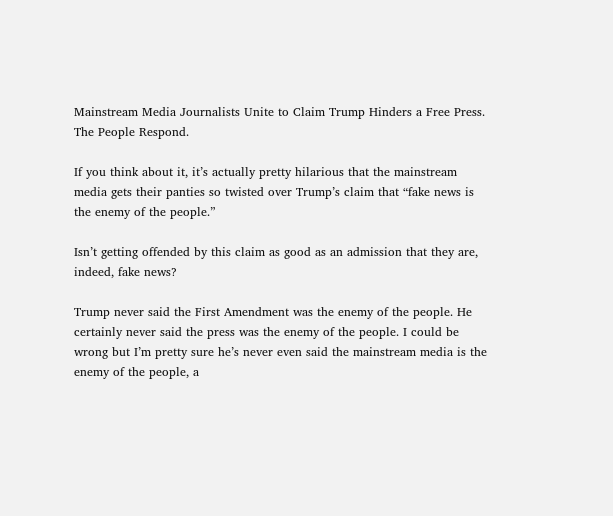Mainstream Media Journalists Unite to Claim Trump Hinders a Free Press. The People Respond.

If you think about it, it’s actually pretty hilarious that the mainstream media gets their panties so twisted over Trump’s claim that “fake news is the enemy of the people.”

Isn’t getting offended by this claim as good as an admission that they are, indeed, fake news?

Trump never said the First Amendment was the enemy of the people. He certainly never said the press was the enemy of the people. I could be wrong but I’m pretty sure he’s never even said the mainstream media is the enemy of the people, a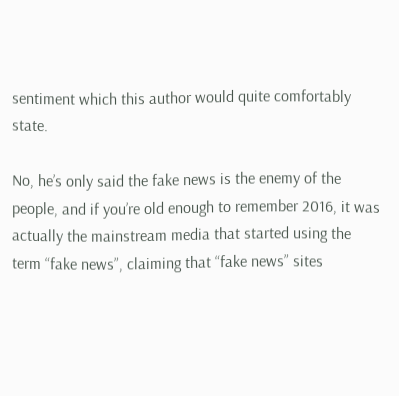sentiment which this author would quite comfortably state.

No, he’s only said the fake news is the enemy of the people, and if you’re old enough to remember 2016, it was actually the mainstream media that started using the term “fake news”, claiming that “fake news” sites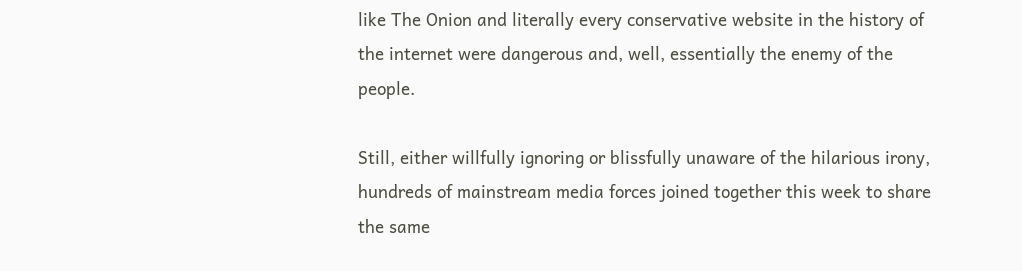like The Onion and literally every conservative website in the history of the internet were dangerous and, well, essentially the enemy of the people.

Still, either willfully ignoring or blissfully unaware of the hilarious irony, hundreds of mainstream media forces joined together this week to share the same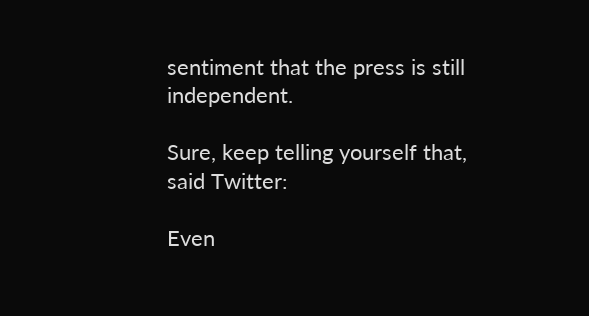sentiment that the press is still independent.

Sure, keep telling yourself that, said Twitter:

Even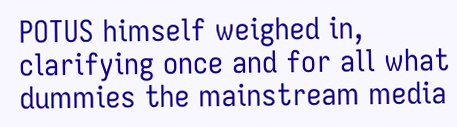POTUS himself weighed in, clarifying once and for all what dummies the mainstream media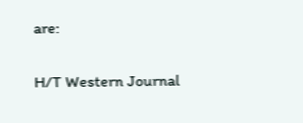are:

H/T Western Journal